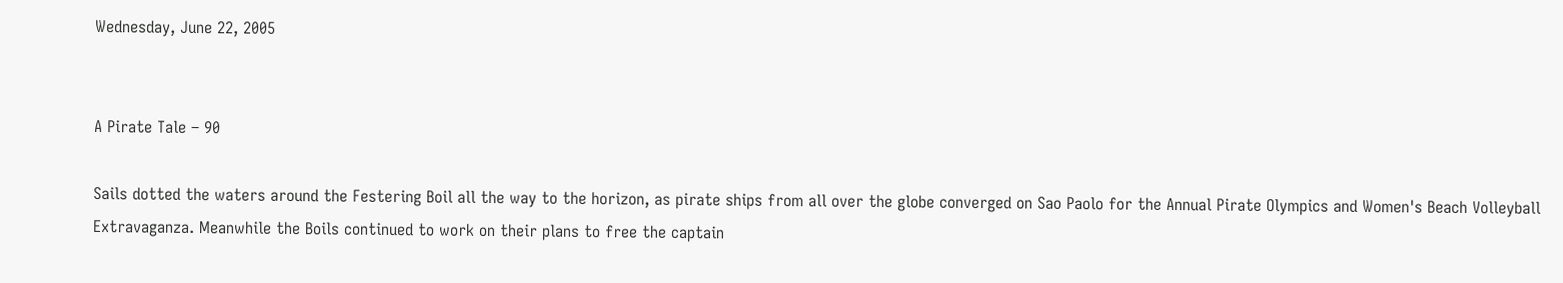Wednesday, June 22, 2005


A Pirate Tale – 90

Sails dotted the waters around the Festering Boil all the way to the horizon, as pirate ships from all over the globe converged on Sao Paolo for the Annual Pirate Olympics and Women's Beach Volleyball Extravaganza. Meanwhile the Boils continued to work on their plans to free the captain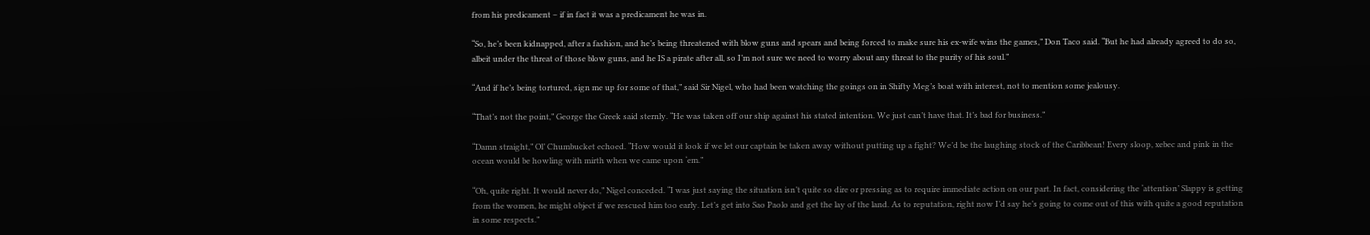from his predicament – if in fact it was a predicament he was in.

“So, he’s been kidnapped, after a fashion, and he’s being threatened with blow guns and spears and being forced to make sure his ex-wife wins the games,” Don Taco said. “But he had already agreed to do so, albeit under the threat of those blow guns, and he IS a pirate after all, so I’m not sure we need to worry about any threat to the purity of his soul.”

“And if he’s being tortured, sign me up for some of that,” said Sir Nigel, who had been watching the goings on in Shifty Meg’s boat with interest, not to mention some jealousy.

“That’s not the point,” George the Greek said sternly. “He was taken off our ship against his stated intention. We just can’t have that. It’s bad for business.”

“Damn straight,” Ol’ Chumbucket echoed. “How would it look if we let our captain be taken away without putting up a fight? We’d be the laughing stock of the Caribbean! Every sloop, xebec and pink in the ocean would be howling with mirth when we came upon ‘em.”

“Oh, quite right. It would never do,” Nigel conceded. “I was just saying the situation isn’t quite so dire or pressing as to require immediate action on our part. In fact, considering the ‘attention’ Slappy is getting from the women, he might object if we rescued him too early. Let’s get into Sao Paolo and get the lay of the land. As to reputation, right now I’d say he’s going to come out of this with quite a good reputation in some respects.”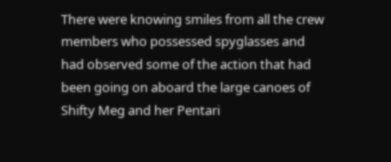There were knowing smiles from all the crew members who possessed spyglasses and had observed some of the action that had been going on aboard the large canoes of Shifty Meg and her Pentari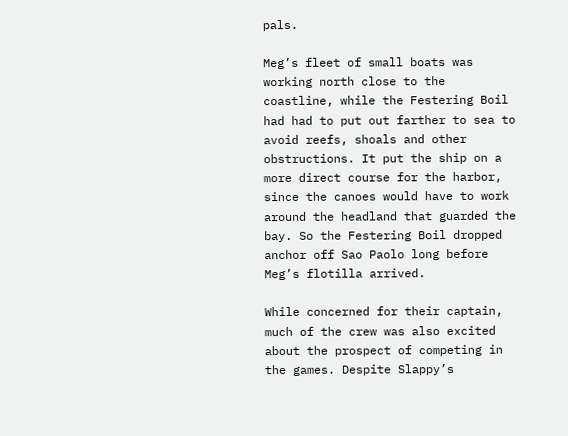pals.

Meg’s fleet of small boats was working north close to the coastline, while the Festering Boil had had to put out farther to sea to avoid reefs, shoals and other obstructions. It put the ship on a more direct course for the harbor, since the canoes would have to work around the headland that guarded the bay. So the Festering Boil dropped anchor off Sao Paolo long before Meg’s flotilla arrived.

While concerned for their captain, much of the crew was also excited about the prospect of competing in the games. Despite Slappy’s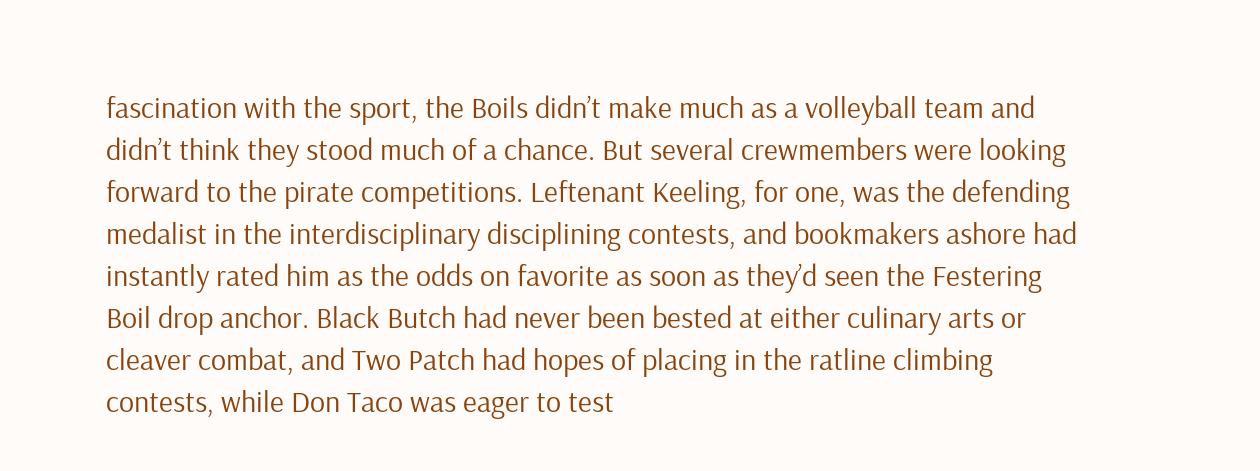fascination with the sport, the Boils didn’t make much as a volleyball team and didn’t think they stood much of a chance. But several crewmembers were looking forward to the pirate competitions. Leftenant Keeling, for one, was the defending medalist in the interdisciplinary disciplining contests, and bookmakers ashore had instantly rated him as the odds on favorite as soon as they’d seen the Festering Boil drop anchor. Black Butch had never been bested at either culinary arts or cleaver combat, and Two Patch had hopes of placing in the ratline climbing contests, while Don Taco was eager to test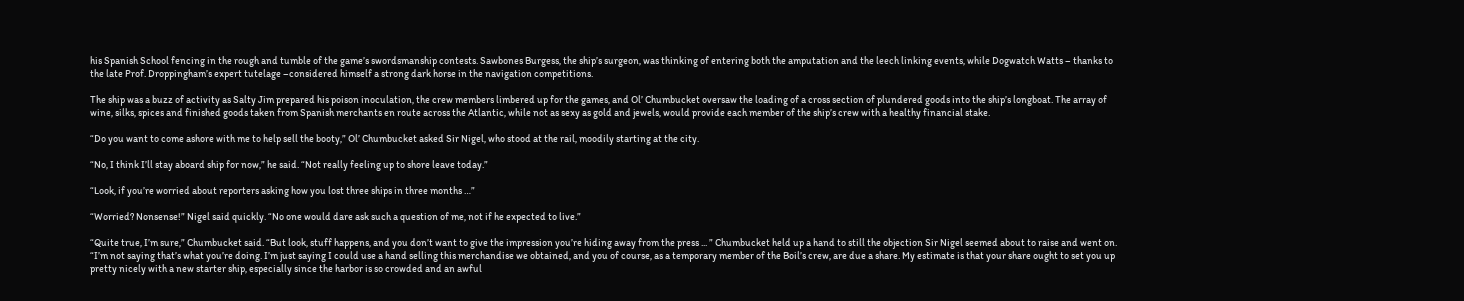his Spanish School fencing in the rough and tumble of the game’s swordsmanship contests. Sawbones Burgess, the ship’s surgeon, was thinking of entering both the amputation and the leech linking events, while Dogwatch Watts – thanks to the late Prof. Droppingham’s expert tutelage –considered himself a strong dark horse in the navigation competitions.

The ship was a buzz of activity as Salty Jim prepared his poison inoculation, the crew members limbered up for the games, and Ol’ Chumbucket oversaw the loading of a cross section of plundered goods into the ship’s longboat. The array of wine, silks, spices and finished goods taken from Spanish merchants en route across the Atlantic, while not as sexy as gold and jewels, would provide each member of the ship’s crew with a healthy financial stake.

“Do you want to come ashore with me to help sell the booty,” Ol’ Chumbucket asked Sir Nigel, who stood at the rail, moodily starting at the city.

“No, I think I’ll stay aboard ship for now,” he said. “Not really feeling up to shore leave today.”

“Look, if you’re worried about reporters asking how you lost three ships in three months …”

“Worried? Nonsense!” Nigel said quickly. “No one would dare ask such a question of me, not if he expected to live.”

“Quite true, I’m sure,” Chumbucket said. “But look, stuff happens, and you don’t want to give the impression you’re hiding away from the press ... ” Chumbucket held up a hand to still the objection Sir Nigel seemed about to raise and went on. “I’m not saying that’s what you’re doing. I’m just saying I could use a hand selling this merchandise we obtained, and you of course, as a temporary member of the Boil’s crew, are due a share. My estimate is that your share ought to set you up pretty nicely with a new starter ship, especially since the harbor is so crowded and an awful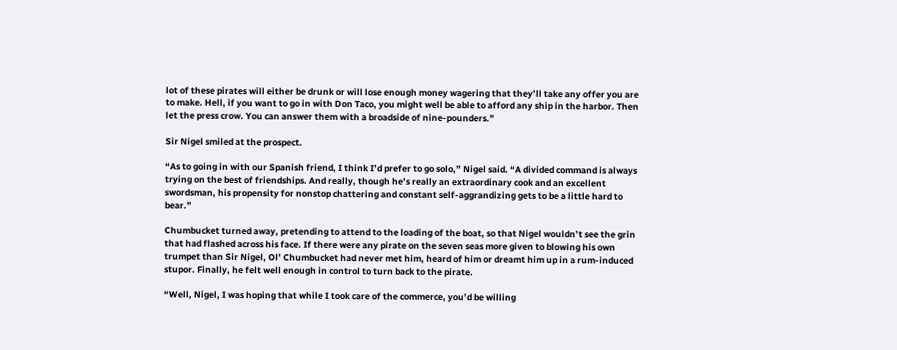lot of these pirates will either be drunk or will lose enough money wagering that they’ll take any offer you are to make. Hell, if you want to go in with Don Taco, you might well be able to afford any ship in the harbor. Then let the press crow. You can answer them with a broadside of nine-pounders.”

Sir Nigel smiled at the prospect.

“As to going in with our Spanish friend, I think I’d prefer to go solo,” Nigel said. “A divided command is always trying on the best of friendships. And really, though he’s really an extraordinary cook and an excellent swordsman, his propensity for nonstop chattering and constant self-aggrandizing gets to be a little hard to bear.”

Chumbucket turned away, pretending to attend to the loading of the boat, so that Nigel wouldn’t see the grin that had flashed across his face. If there were any pirate on the seven seas more given to blowing his own trumpet than Sir Nigel, Ol’ Chumbucket had never met him, heard of him or dreamt him up in a rum-induced stupor. Finally, he felt well enough in control to turn back to the pirate.

“Well, Nigel, I was hoping that while I took care of the commerce, you’d be willing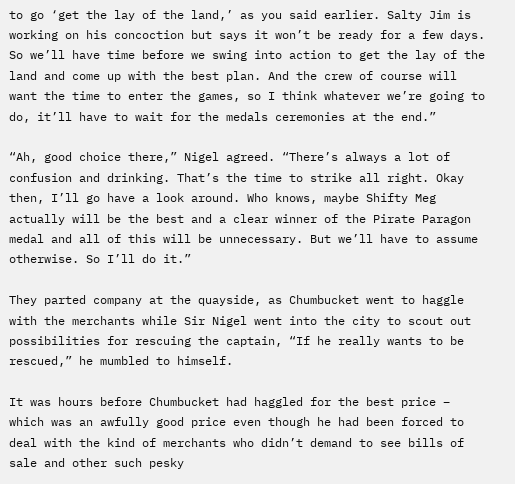to go ‘get the lay of the land,’ as you said earlier. Salty Jim is working on his concoction but says it won’t be ready for a few days. So we’ll have time before we swing into action to get the lay of the land and come up with the best plan. And the crew of course will want the time to enter the games, so I think whatever we’re going to do, it’ll have to wait for the medals ceremonies at the end.”

“Ah, good choice there,” Nigel agreed. “There’s always a lot of confusion and drinking. That’s the time to strike all right. Okay then, I’ll go have a look around. Who knows, maybe Shifty Meg actually will be the best and a clear winner of the Pirate Paragon medal and all of this will be unnecessary. But we’ll have to assume otherwise. So I’ll do it.”

They parted company at the quayside, as Chumbucket went to haggle with the merchants while Sir Nigel went into the city to scout out possibilities for rescuing the captain, “If he really wants to be rescued,” he mumbled to himself.

It was hours before Chumbucket had haggled for the best price – which was an awfully good price even though he had been forced to deal with the kind of merchants who didn’t demand to see bills of sale and other such pesky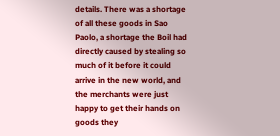details. There was a shortage of all these goods in Sao Paolo, a shortage the Boil had directly caused by stealing so much of it before it could arrive in the new world, and the merchants were just happy to get their hands on goods they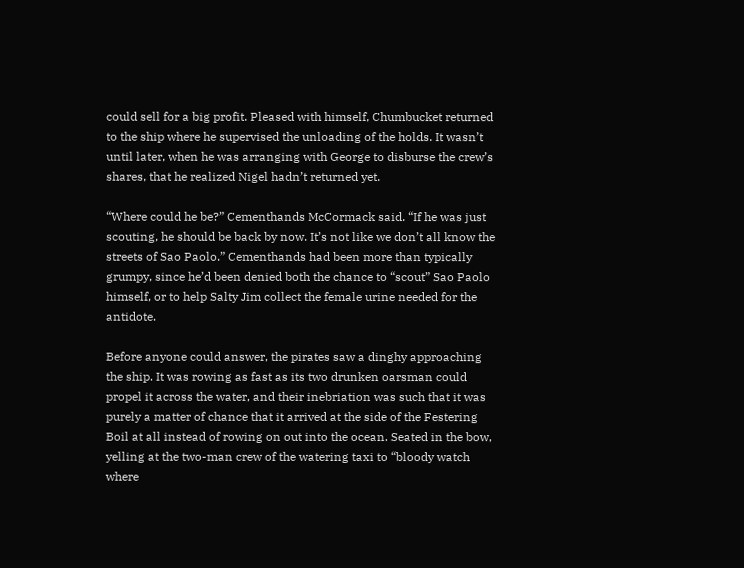could sell for a big profit. Pleased with himself, Chumbucket returned to the ship where he supervised the unloading of the holds. It wasn’t until later, when he was arranging with George to disburse the crew’s shares, that he realized Nigel hadn’t returned yet.

“Where could he be?” Cementhands McCormack said. “If he was just scouting, he should be back by now. It’s not like we don’t all know the streets of Sao Paolo.” Cementhands had been more than typically grumpy, since he’d been denied both the chance to “scout” Sao Paolo himself, or to help Salty Jim collect the female urine needed for the antidote.

Before anyone could answer, the pirates saw a dinghy approaching the ship. It was rowing as fast as its two drunken oarsman could propel it across the water, and their inebriation was such that it was purely a matter of chance that it arrived at the side of the Festering Boil at all instead of rowing on out into the ocean. Seated in the bow, yelling at the two-man crew of the watering taxi to “bloody watch where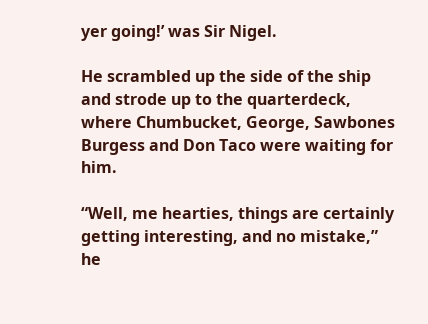yer going!’ was Sir Nigel.

He scrambled up the side of the ship and strode up to the quarterdeck, where Chumbucket, George, Sawbones Burgess and Don Taco were waiting for him.

“Well, me hearties, things are certainly getting interesting, and no mistake,” he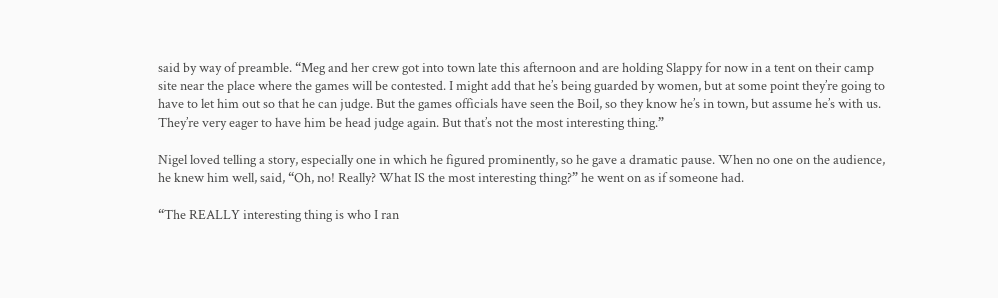said by way of preamble. “Meg and her crew got into town late this afternoon and are holding Slappy for now in a tent on their camp site near the place where the games will be contested. I might add that he’s being guarded by women, but at some point they’re going to have to let him out so that he can judge. But the games officials have seen the Boil, so they know he’s in town, but assume he’s with us. They’re very eager to have him be head judge again. But that’s not the most interesting thing.”

Nigel loved telling a story, especially one in which he figured prominently, so he gave a dramatic pause. When no one on the audience, he knew him well, said, “Oh, no! Really? What IS the most interesting thing?” he went on as if someone had.

“The REALLY interesting thing is who I ran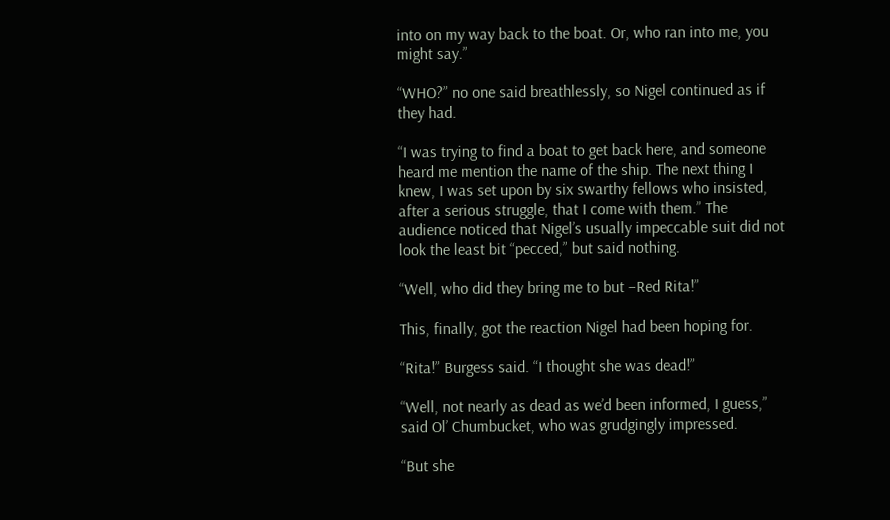into on my way back to the boat. Or, who ran into me, you might say.”

“WHO?” no one said breathlessly, so Nigel continued as if they had.

“I was trying to find a boat to get back here, and someone heard me mention the name of the ship. The next thing I knew, I was set upon by six swarthy fellows who insisted, after a serious struggle, that I come with them.” The audience noticed that Nigel’s usually impeccable suit did not look the least bit “pecced,” but said nothing.

“Well, who did they bring me to but –Red Rita!”

This, finally, got the reaction Nigel had been hoping for.

“Rita!” Burgess said. “I thought she was dead!”

“Well, not nearly as dead as we’d been informed, I guess,” said Ol’ Chumbucket, who was grudgingly impressed.

“But she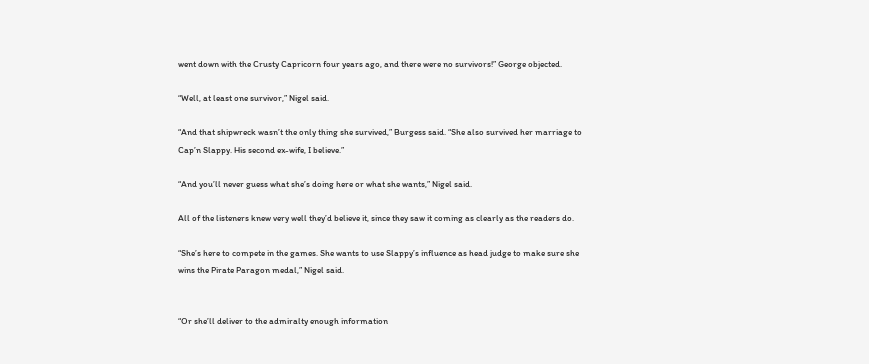went down with the Crusty Capricorn four years ago, and there were no survivors!” George objected.

“Well, at least one survivor,” Nigel said.

“And that shipwreck wasn’t the only thing she survived,” Burgess said. “She also survived her marriage to Cap’n Slappy. His second ex-wife, I believe.”

“And you’ll never guess what she’s doing here or what she wants,” Nigel said.

All of the listeners knew very well they’d believe it, since they saw it coming as clearly as the readers do.

“She’s here to compete in the games. She wants to use Slappy’s influence as head judge to make sure she wins the Pirate Paragon medal,” Nigel said.


“Or she’ll deliver to the admiralty enough information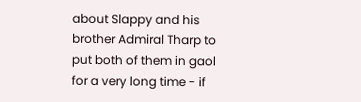about Slappy and his brother Admiral Tharp to put both of them in gaol for a very long time - if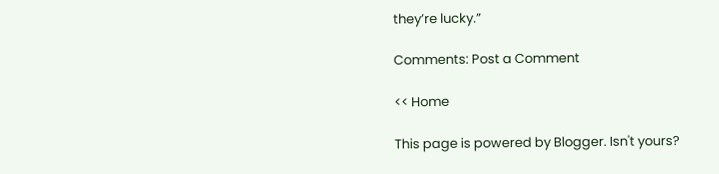they’re lucky.”

Comments: Post a Comment

<< Home

This page is powered by Blogger. Isn't yours?